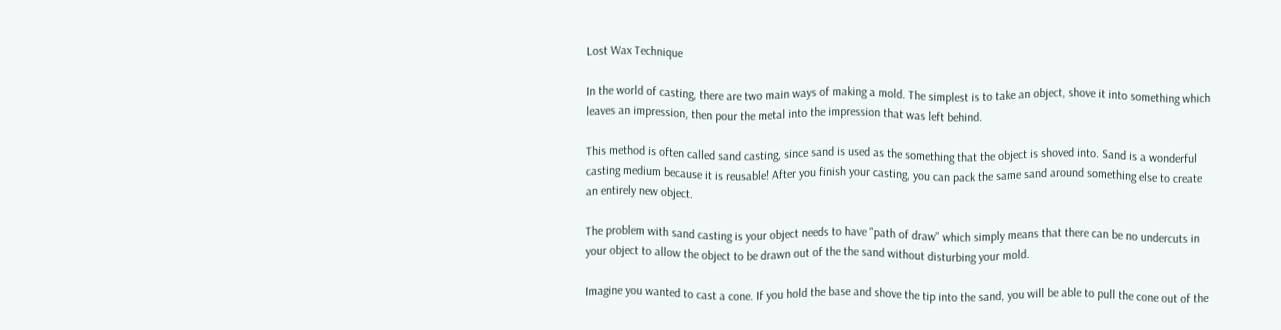Lost Wax Technique

In the world of casting, there are two main ways of making a mold. The simplest is to take an object, shove it into something which leaves an impression, then pour the metal into the impression that was left behind.

This method is often called sand casting, since sand is used as the something that the object is shoved into. Sand is a wonderful casting medium because it is reusable! After you finish your casting, you can pack the same sand around something else to create an entirely new object.

The problem with sand casting is your object needs to have "path of draw" which simply means that there can be no undercuts in your object to allow the object to be drawn out of the the sand without disturbing your mold.

Imagine you wanted to cast a cone. If you hold the base and shove the tip into the sand, you will be able to pull the cone out of the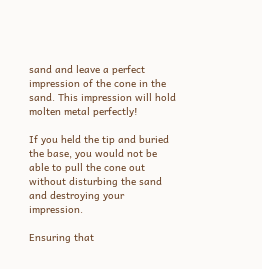sand and leave a perfect impression of the cone in the sand. This impression will hold molten metal perfectly!

If you held the tip and buried the base, you would not be able to pull the cone out without disturbing the sand and destroying your impression.

Ensuring that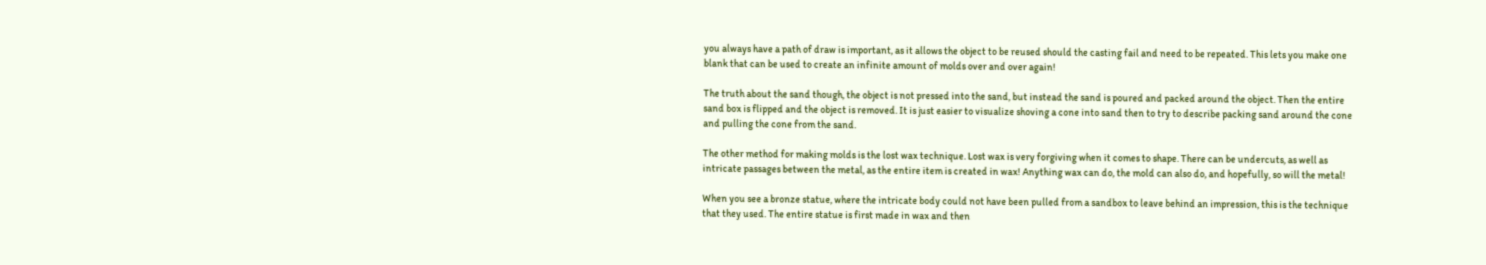you always have a path of draw is important, as it allows the object to be reused should the casting fail and need to be repeated. This lets you make one blank that can be used to create an infinite amount of molds over and over again!

The truth about the sand though, the object is not pressed into the sand, but instead the sand is poured and packed around the object. Then the entire sand box is flipped and the object is removed. It is just easier to visualize shoving a cone into sand then to try to describe packing sand around the cone and pulling the cone from the sand.

The other method for making molds is the lost wax technique. Lost wax is very forgiving when it comes to shape. There can be undercuts, as well as intricate passages between the metal, as the entire item is created in wax! Anything wax can do, the mold can also do, and hopefully, so will the metal!

When you see a bronze statue, where the intricate body could not have been pulled from a sandbox to leave behind an impression, this is the technique that they used. The entire statue is first made in wax and then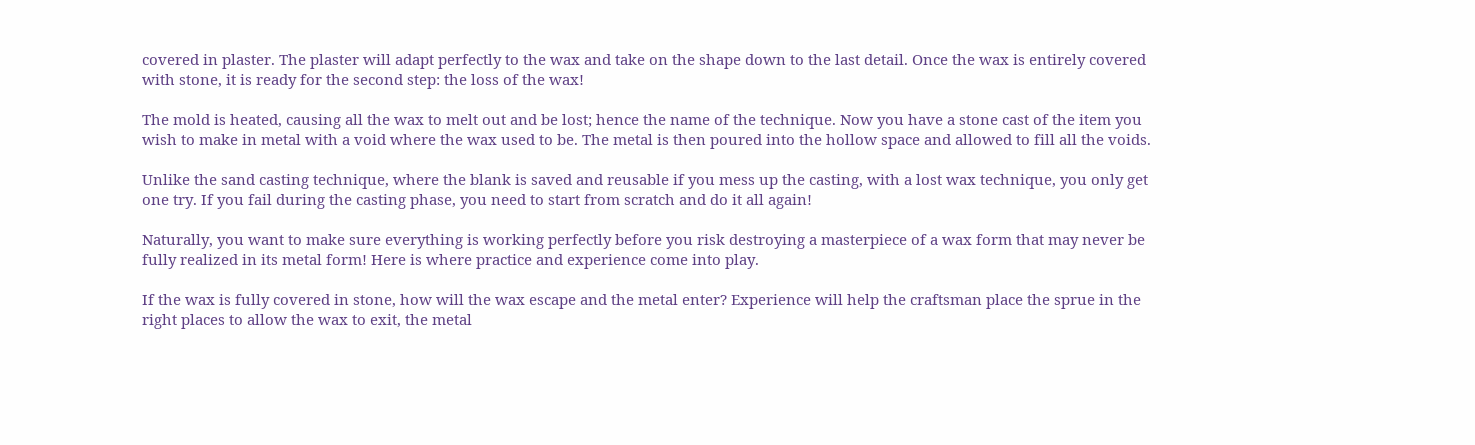covered in plaster. The plaster will adapt perfectly to the wax and take on the shape down to the last detail. Once the wax is entirely covered with stone, it is ready for the second step: the loss of the wax!

The mold is heated, causing all the wax to melt out and be lost; hence the name of the technique. Now you have a stone cast of the item you wish to make in metal with a void where the wax used to be. The metal is then poured into the hollow space and allowed to fill all the voids.

Unlike the sand casting technique, where the blank is saved and reusable if you mess up the casting, with a lost wax technique, you only get one try. If you fail during the casting phase, you need to start from scratch and do it all again!

Naturally, you want to make sure everything is working perfectly before you risk destroying a masterpiece of a wax form that may never be fully realized in its metal form! Here is where practice and experience come into play.

If the wax is fully covered in stone, how will the wax escape and the metal enter? Experience will help the craftsman place the sprue in the right places to allow the wax to exit, the metal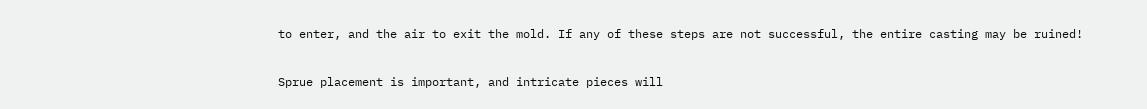to enter, and the air to exit the mold. If any of these steps are not successful, the entire casting may be ruined!

Sprue placement is important, and intricate pieces will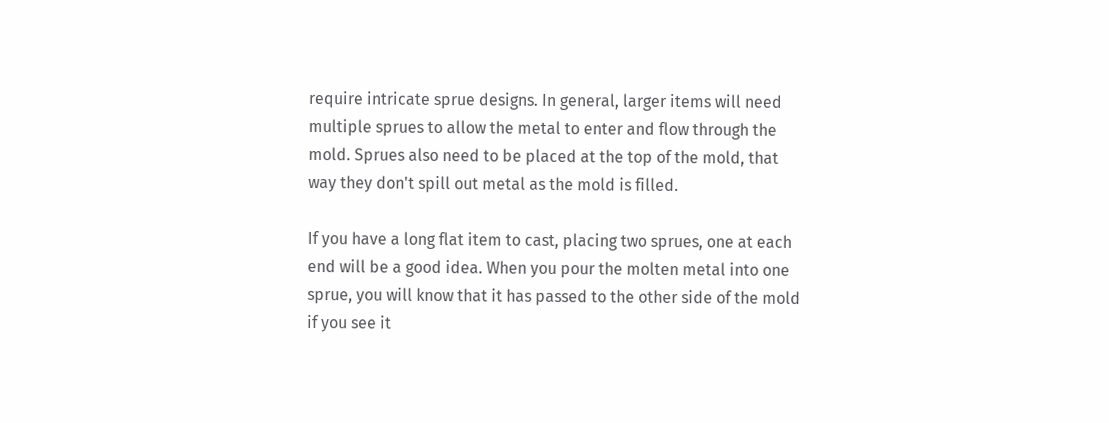require intricate sprue designs. In general, larger items will need multiple sprues to allow the metal to enter and flow through the mold. Sprues also need to be placed at the top of the mold, that way they don't spill out metal as the mold is filled.

If you have a long flat item to cast, placing two sprues, one at each end will be a good idea. When you pour the molten metal into one sprue, you will know that it has passed to the other side of the mold if you see it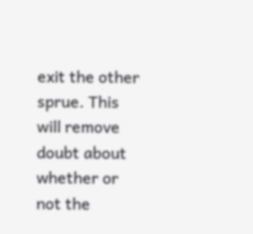exit the other sprue. This will remove doubt about whether or not the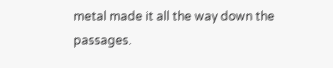metal made it all the way down the passages.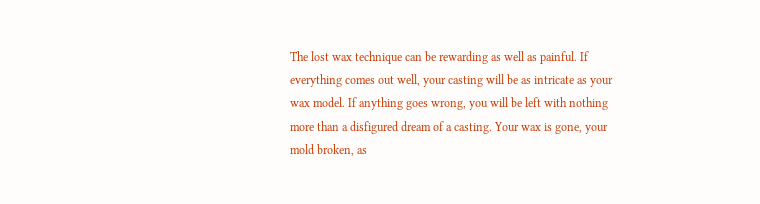The lost wax technique can be rewarding as well as painful. If everything comes out well, your casting will be as intricate as your wax model. If anything goes wrong, you will be left with nothing more than a disfigured dream of a casting. Your wax is gone, your mold broken, as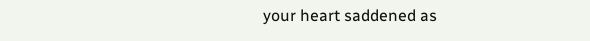your heart saddened as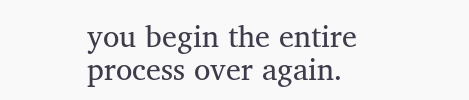you begin the entire process over again.